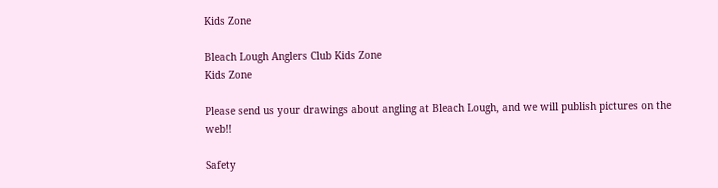Kids Zone

Bleach Lough Anglers Club Kids Zone
Kids Zone

Please send us your drawings about angling at Bleach Lough, and we will publish pictures on the web!!

Safety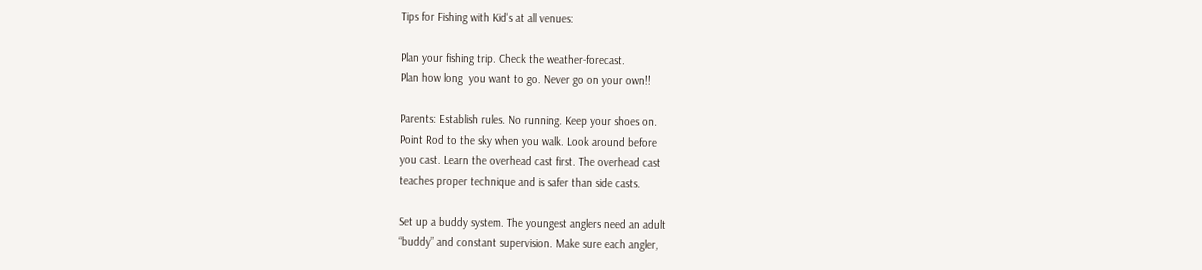Tips for Fishing with Kid's at all venues:

Plan your fishing trip. Check the weather-forecast.
Plan how long  you want to go. Never go on your own!!

Parents: Establish rules. No running. Keep your shoes on.
Point Rod to the sky when you walk. Look around before
you cast. Learn the overhead cast first. The overhead cast
teaches proper technique and is safer than side casts.

Set up a buddy system. The youngest anglers need an adult
“buddy” and constant supervision. Make sure each angler,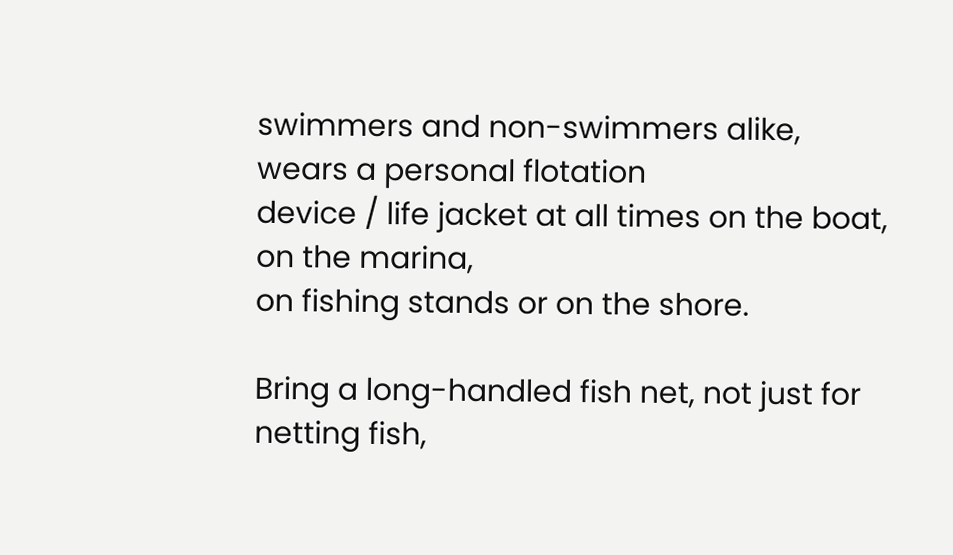swimmers and non-swimmers alike, wears a personal flotation
device / life jacket at all times on the boat, on the marina,
on fishing stands or on the shore.

Bring a long-handled fish net, not just for netting fish,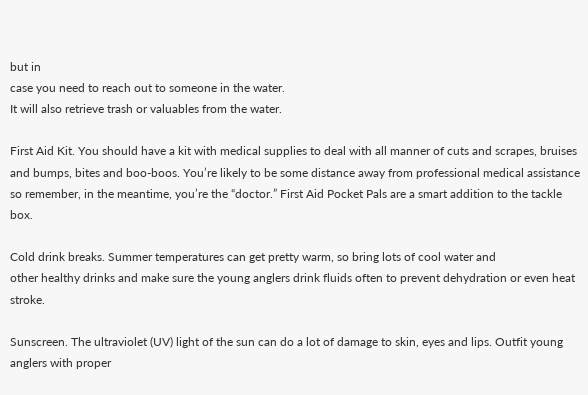but in
case you need to reach out to someone in the water.
It will also retrieve trash or valuables from the water.

First Aid Kit. You should have a kit with medical supplies to deal with all manner of cuts and scrapes, bruises and bumps, bites and boo-boos. You’re likely to be some distance away from professional medical assistance so remember, in the meantime, you’re the “doctor.” First Aid Pocket Pals are a smart addition to the tackle box.

Cold drink breaks. Summer temperatures can get pretty warm, so bring lots of cool water and
other healthy drinks and make sure the young anglers drink fluids often to prevent dehydration or even heat stroke.

Sunscreen. The ultraviolet (UV) light of the sun can do a lot of damage to skin, eyes and lips. Outfit young anglers with proper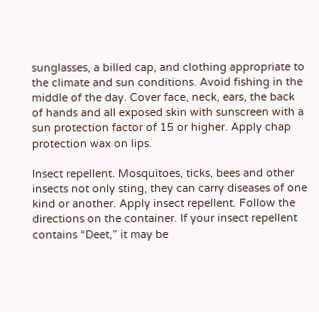sunglasses, a billed cap, and clothing appropriate to the climate and sun conditions. Avoid fishing in the middle of the day. Cover face, neck, ears, the back of hands and all exposed skin with sunscreen with a sun protection factor of 15 or higher. Apply chap protection wax on lips.

Insect repellent. Mosquitoes, ticks, bees and other insects not only sting, they can carry diseases of one kind or another. Apply insect repellent. Follow the directions on the container. If your insect repellent contains “Deet,” it may be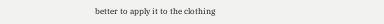better to apply it to the clothing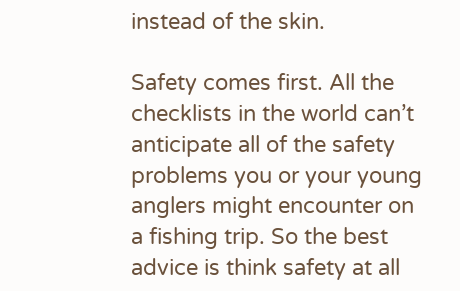instead of the skin.

Safety comes first. All the checklists in the world can’t anticipate all of the safety problems you or your young anglers might encounter on a fishing trip. So the best advice is think safety at all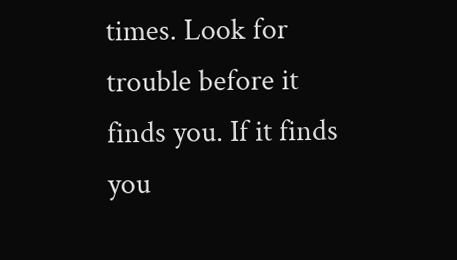times. Look for trouble before it finds you. If it finds you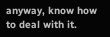anyway, know how to deal with it.